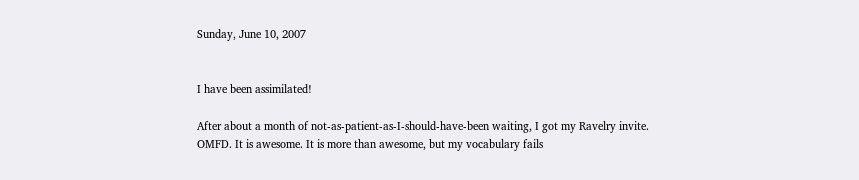Sunday, June 10, 2007


I have been assimilated!

After about a month of not-as-patient-as-I-should-have-been waiting, I got my Ravelry invite. OMFD. It is awesome. It is more than awesome, but my vocabulary fails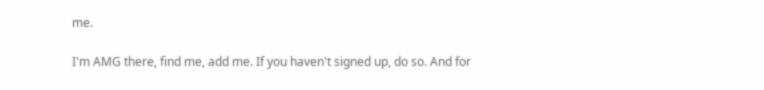me.

I'm AMG there, find me, add me. If you haven't signed up, do so. And for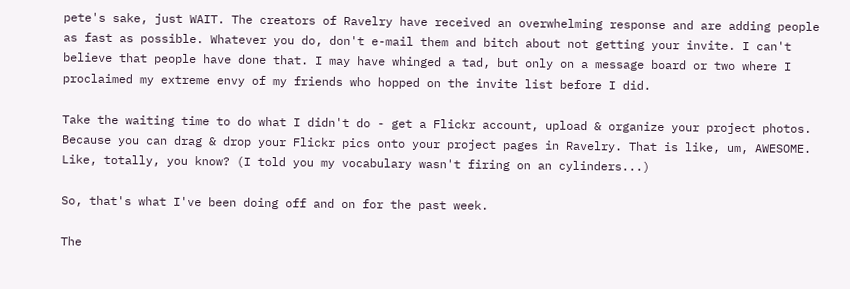pete's sake, just WAIT. The creators of Ravelry have received an overwhelming response and are adding people as fast as possible. Whatever you do, don't e-mail them and bitch about not getting your invite. I can't believe that people have done that. I may have whinged a tad, but only on a message board or two where I proclaimed my extreme envy of my friends who hopped on the invite list before I did.

Take the waiting time to do what I didn't do - get a Flickr account, upload & organize your project photos. Because you can drag & drop your Flickr pics onto your project pages in Ravelry. That is like, um, AWESOME. Like, totally, you know? (I told you my vocabulary wasn't firing on an cylinders...)

So, that's what I've been doing off and on for the past week.

The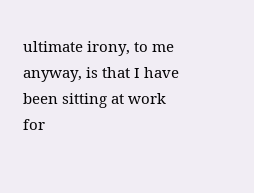ultimate irony, to me anyway, is that I have been sitting at work for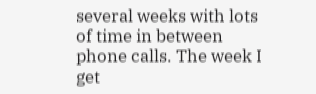several weeks with lots of time in between phone calls. The week I get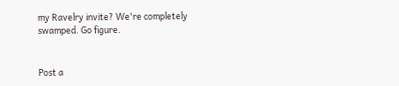my Ravelry invite? We're completely swamped. Go figure.


Post a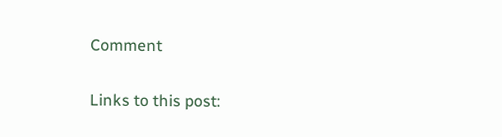Comment

Links to this post: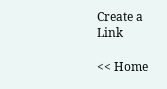Create a Link

<< Home